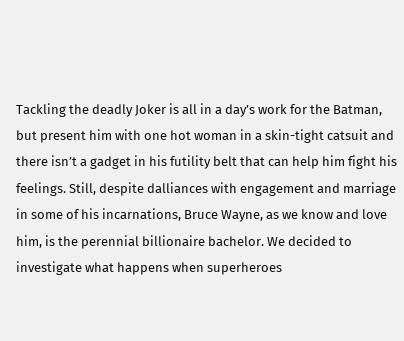Tackling the deadly Joker is all in a day’s work for the Batman, but present him with one hot woman in a skin-tight catsuit and there isn’t a gadget in his futility belt that can help him fight his feelings. Still, despite dalliances with engagement and marriage in some of his incarnations, Bruce Wayne, as we know and love him, is the perennial billionaire bachelor. We decided to investigate what happens when superheroes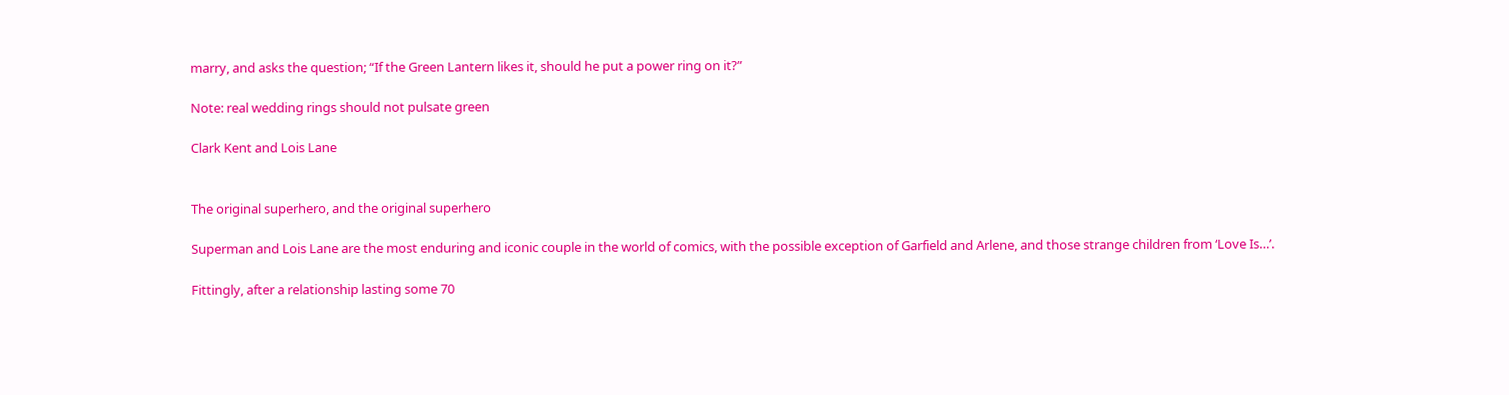marry, and asks the question; “If the Green Lantern likes it, should he put a power ring on it?”

Note: real wedding rings should not pulsate green

Clark Kent and Lois Lane


The original superhero, and the original superhero

Superman and Lois Lane are the most enduring and iconic couple in the world of comics, with the possible exception of Garfield and Arlene, and those strange children from ‘Love Is…’.

Fittingly, after a relationship lasting some 70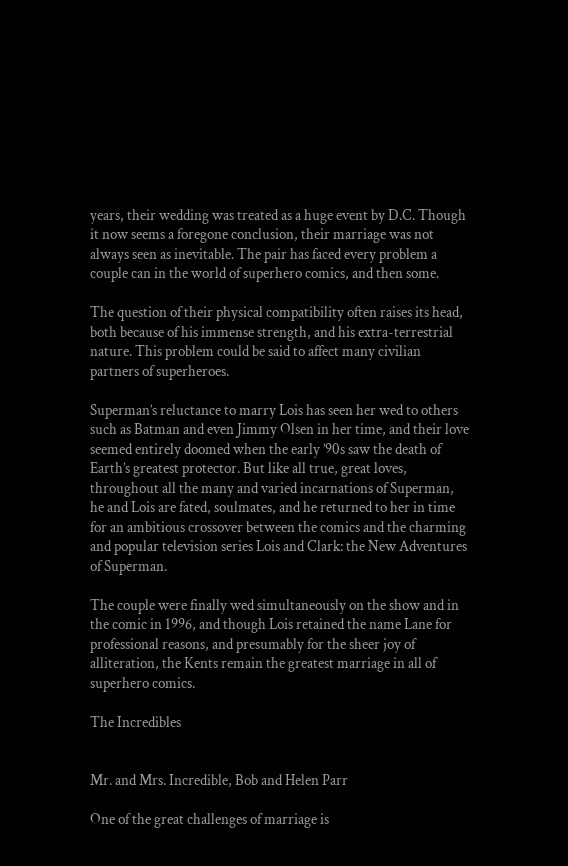years, their wedding was treated as a huge event by D.C. Though it now seems a foregone conclusion, their marriage was not always seen as inevitable. The pair has faced every problem a couple can in the world of superhero comics, and then some.

The question of their physical compatibility often raises its head, both because of his immense strength, and his extra-terrestrial nature. This problem could be said to affect many civilian partners of superheroes.

Superman’s reluctance to marry Lois has seen her wed to others such as Batman and even Jimmy Olsen in her time, and their love seemed entirely doomed when the early ’90s saw the death of Earth’s greatest protector. But like all true, great loves, throughout all the many and varied incarnations of Superman, he and Lois are fated, soulmates, and he returned to her in time for an ambitious crossover between the comics and the charming and popular television series Lois and Clark: the New Adventures of Superman.

The couple were finally wed simultaneously on the show and in the comic in 1996, and though Lois retained the name Lane for professional reasons, and presumably for the sheer joy of alliteration, the Kents remain the greatest marriage in all of superhero comics.

The Incredibles


Mr. and Mrs. Incredible, Bob and Helen Parr

One of the great challenges of marriage is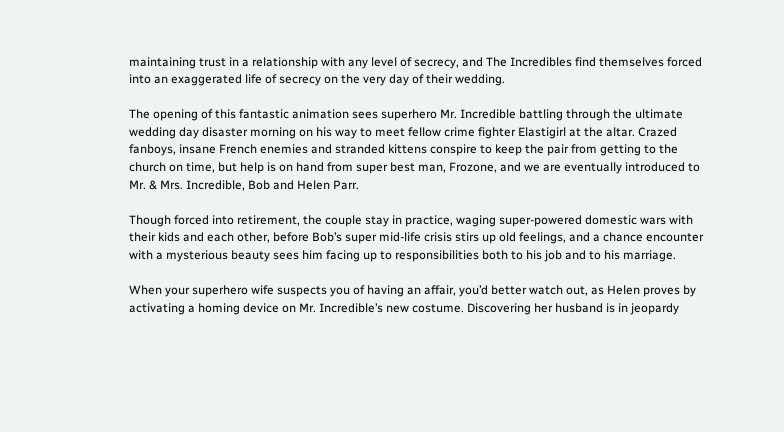maintaining trust in a relationship with any level of secrecy, and The Incredibles find themselves forced into an exaggerated life of secrecy on the very day of their wedding.

The opening of this fantastic animation sees superhero Mr. Incredible battling through the ultimate wedding day disaster morning on his way to meet fellow crime fighter Elastigirl at the altar. Crazed fanboys, insane French enemies and stranded kittens conspire to keep the pair from getting to the church on time, but help is on hand from super best man, Frozone, and we are eventually introduced to Mr. & Mrs. Incredible, Bob and Helen Parr.

Though forced into retirement, the couple stay in practice, waging super-powered domestic wars with their kids and each other, before Bob’s super mid-life crisis stirs up old feelings, and a chance encounter with a mysterious beauty sees him facing up to responsibilities both to his job and to his marriage.

When your superhero wife suspects you of having an affair, you’d better watch out, as Helen proves by activating a homing device on Mr. Incredible’s new costume. Discovering her husband is in jeopardy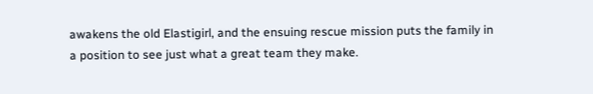awakens the old Elastigirl, and the ensuing rescue mission puts the family in a position to see just what a great team they make.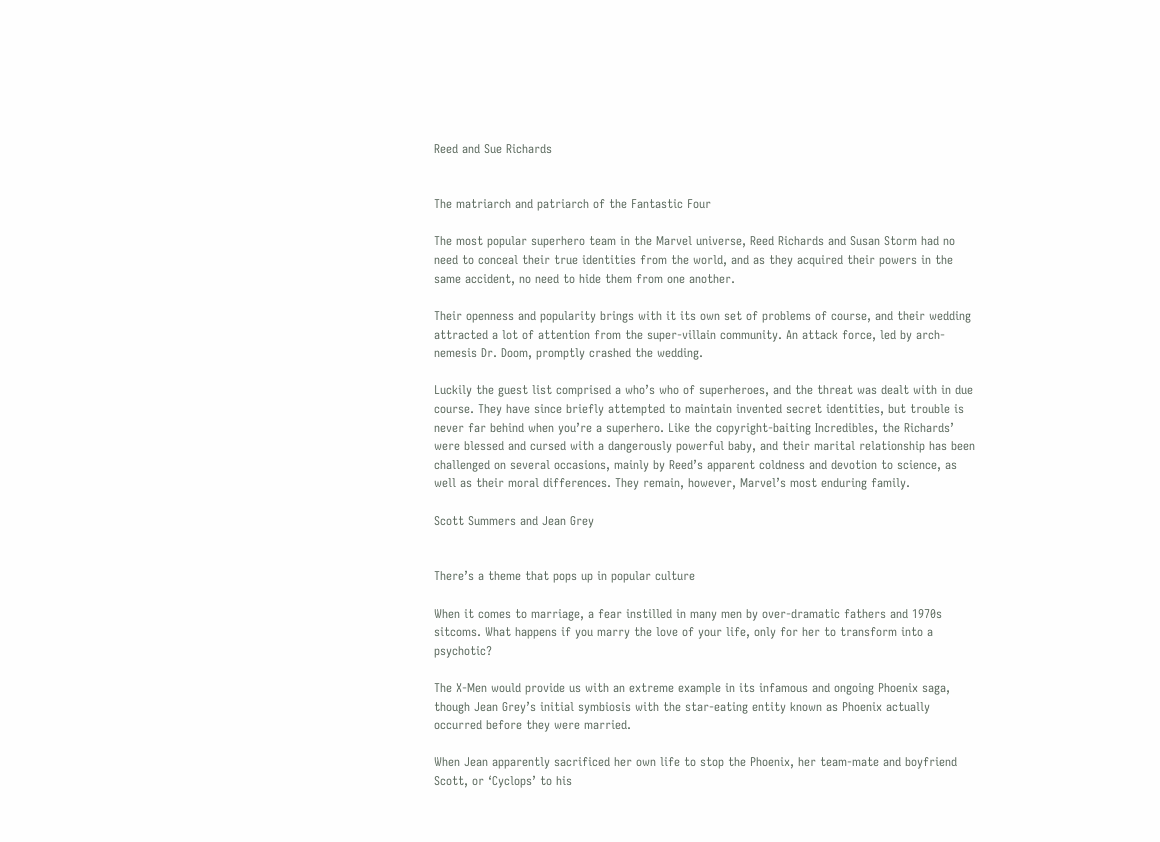Reed and Sue Richards


The matriarch and patriarch of the Fantastic Four

The most popular superhero team in the Marvel universe, Reed Richards and Susan Storm had no need to conceal their true identities from the world, and as they acquired their powers in the same accident, no need to hide them from one another.

Their openness and popularity brings with it its own set of problems of course, and their wedding attracted a lot of attention from the super-villain community. An attack force, led by arch-nemesis Dr. Doom, promptly crashed the wedding.

Luckily the guest list comprised a who’s who of superheroes, and the threat was dealt with in due course. They have since briefly attempted to maintain invented secret identities, but trouble is never far behind when you’re a superhero. Like the copyright-baiting Incredibles, the Richards’ were blessed and cursed with a dangerously powerful baby, and their marital relationship has been challenged on several occasions, mainly by Reed’s apparent coldness and devotion to science, as well as their moral differences. They remain, however, Marvel’s most enduring family.

Scott Summers and Jean Grey


There’s a theme that pops up in popular culture

When it comes to marriage, a fear instilled in many men by over-dramatic fathers and 1970s sitcoms. What happens if you marry the love of your life, only for her to transform into a psychotic?

The X-Men would provide us with an extreme example in its infamous and ongoing Phoenix saga, though Jean Grey’s initial symbiosis with the star-eating entity known as Phoenix actually occurred before they were married.

When Jean apparently sacrificed her own life to stop the Phoenix, her team-mate and boyfriend Scott, or ‘Cyclops’ to his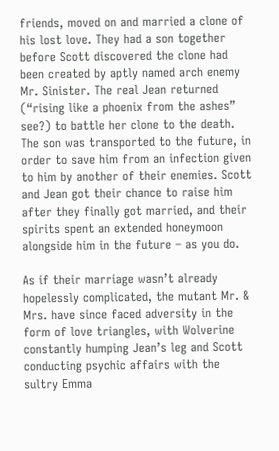friends, moved on and married a clone of his lost love. They had a son together before Scott discovered the clone had been created by aptly named arch enemy Mr. Sinister. The real Jean returned (“rising like a phoenix from the ashes” see?) to battle her clone to the death. The son was transported to the future, in order to save him from an infection given to him by another of their enemies. Scott and Jean got their chance to raise him after they finally got married, and their spirits spent an extended honeymoon alongside him in the future – as you do.

As if their marriage wasn’t already hopelessly complicated, the mutant Mr. & Mrs. have since faced adversity in the form of love triangles, with Wolverine constantly humping Jean’s leg and Scott conducting psychic affairs with the sultry Emma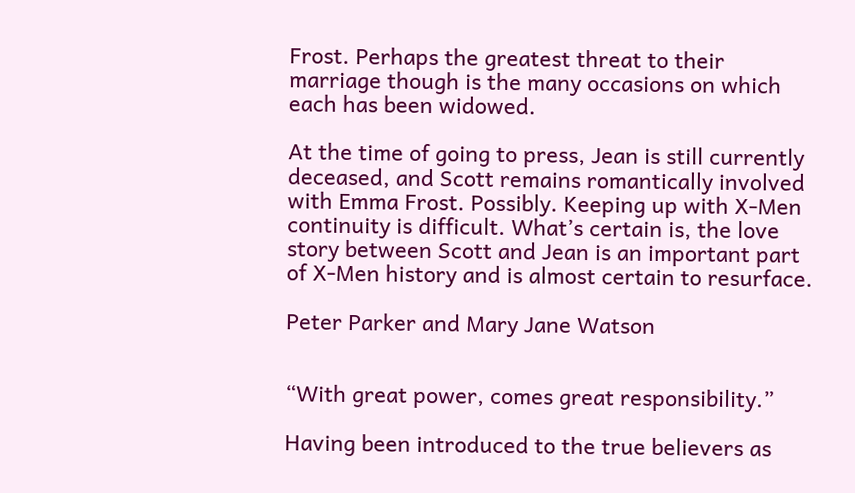Frost. Perhaps the greatest threat to their marriage though is the many occasions on which each has been widowed.

At the time of going to press, Jean is still currently deceased, and Scott remains romantically involved with Emma Frost. Possibly. Keeping up with X-Men continuity is difficult. What’s certain is, the love story between Scott and Jean is an important part of X-Men history and is almost certain to resurface.

Peter Parker and Mary Jane Watson


“With great power, comes great responsibility.”

Having been introduced to the true believers as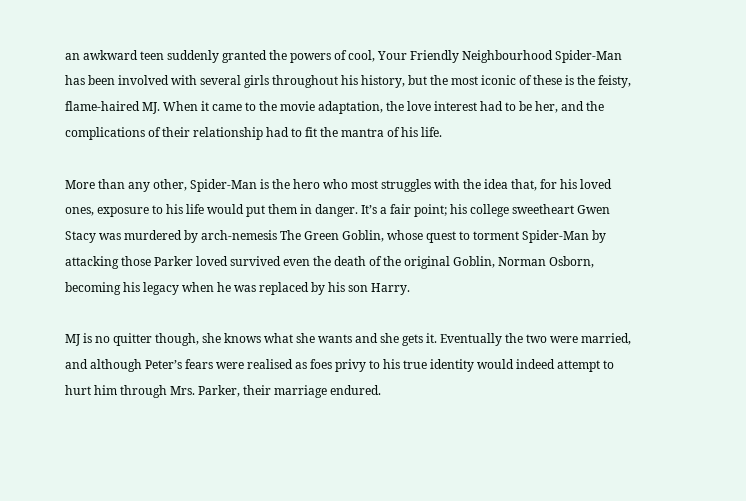an awkward teen suddenly granted the powers of cool, Your Friendly Neighbourhood Spider-Man has been involved with several girls throughout his history, but the most iconic of these is the feisty, flame-haired MJ. When it came to the movie adaptation, the love interest had to be her, and the complications of their relationship had to fit the mantra of his life.

More than any other, Spider-Man is the hero who most struggles with the idea that, for his loved ones, exposure to his life would put them in danger. It’s a fair point; his college sweetheart Gwen Stacy was murdered by arch-nemesis The Green Goblin, whose quest to torment Spider-Man by attacking those Parker loved survived even the death of the original Goblin, Norman Osborn, becoming his legacy when he was replaced by his son Harry.

MJ is no quitter though, she knows what she wants and she gets it. Eventually the two were married, and although Peter’s fears were realised as foes privy to his true identity would indeed attempt to hurt him through Mrs. Parker, their marriage endured.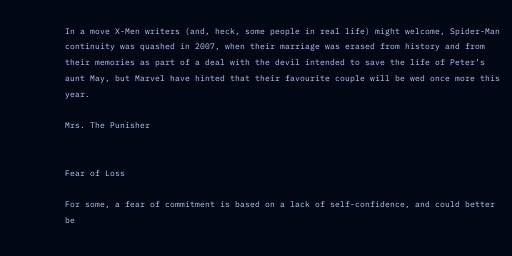In a move X-Men writers (and, heck, some people in real life) might welcome, Spider-Man continuity was quashed in 2007, when their marriage was erased from history and from their memories as part of a deal with the devil intended to save the life of Peter’s aunt May, but Marvel have hinted that their favourite couple will be wed once more this year.

Mrs. The Punisher


Fear of Loss

For some, a fear of commitment is based on a lack of self-confidence, and could better be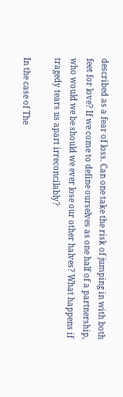described as a fear of loss. Can one take the risk of jumping in with both feet for love? If we come to define ourselves as one half of a partnership, who would we be should we ever lose our other halves? What happens if tragedy tears us apart irreconcilably?

In the case of The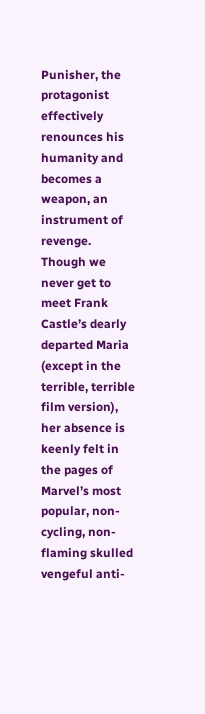Punisher, the protagonist effectively renounces his humanity and becomes a weapon, an instrument of revenge. Though we never get to meet Frank Castle’s dearly departed Maria (except in the terrible, terrible film version), her absence is keenly felt in the pages of Marvel’s most popular, non-cycling, non-flaming skulled vengeful anti-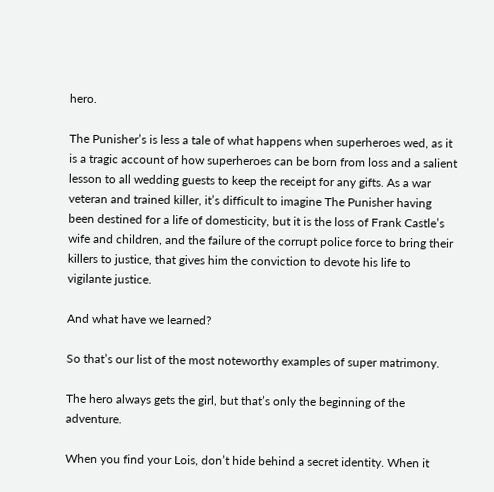hero.

The Punisher’s is less a tale of what happens when superheroes wed, as it is a tragic account of how superheroes can be born from loss and a salient lesson to all wedding guests to keep the receipt for any gifts. As a war veteran and trained killer, it’s difficult to imagine The Punisher having been destined for a life of domesticity, but it is the loss of Frank Castle’s wife and children, and the failure of the corrupt police force to bring their killers to justice, that gives him the conviction to devote his life to vigilante justice.

And what have we learned?

So that’s our list of the most noteworthy examples of super matrimony.

The hero always gets the girl, but that’s only the beginning of the adventure.

When you find your Lois, don’t hide behind a secret identity. When it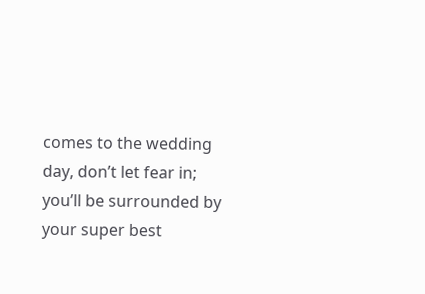comes to the wedding day, don’t let fear in; you’ll be surrounded by your super best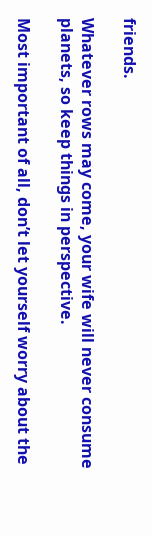friends.

Whatever rows may come, your wife will never consume planets, so keep things in perspective.

Most important of all, don’t let yourself worry about the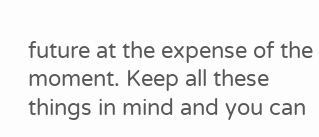future at the expense of the moment. Keep all these things in mind and you can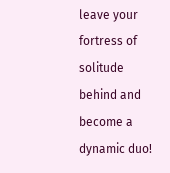leave your fortress of solitude behind and become a dynamic duo!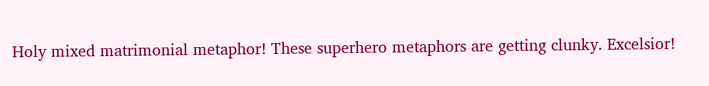Holy mixed matrimonial metaphor! These superhero metaphors are getting clunky. Excelsior!